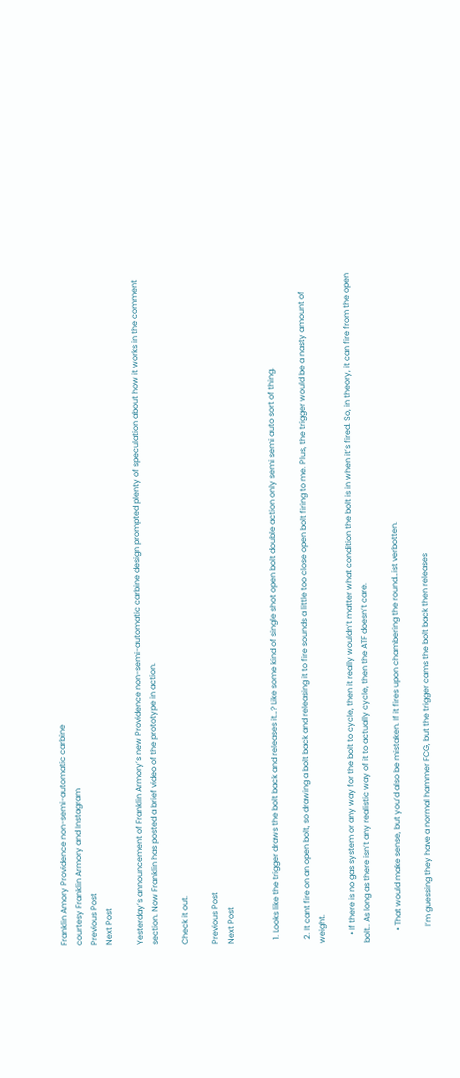Franklin Amory Providence non-semi-automatic carbine
courtesy Franklin Armory and Instagram
Previous Post
Next Post

Yesterday’s announcement of Franklin Armory’s new Providence non-semi-automatic carbine design prompted plenty of speculation about how it works in the comment section. Now Franklin has posted a brief video of the prototype in action.

Check it out.

Previous Post
Next Post


  1. Looks like the trigger draws the bolt back and releases it…? Like some kind of single shot open bolt double action only semi semi auto sort of thing.

  2. It cant fire on an open bolt, so drawing a bolt back and releasing it to fire sounds a little too close open bolt firing to me. Plus, the trigger would be a nasty amount of weight.

    • If there is no gas system or any way for the bolt to cycle, then it really wouldn’t matter what condition the bolt is in when it’s fired. So, in theory, it can fire from the open bolt.. As long as there isn’t any realistic way of it to actually cycle, then the ATF doesn’t care.

      • That would make sense, but you’d also be mistaken. If it fires upon chambering the round…ist verbotten.

        I’m guessing they have a normal hammer FCG, but the trigger cams the bolt back then releases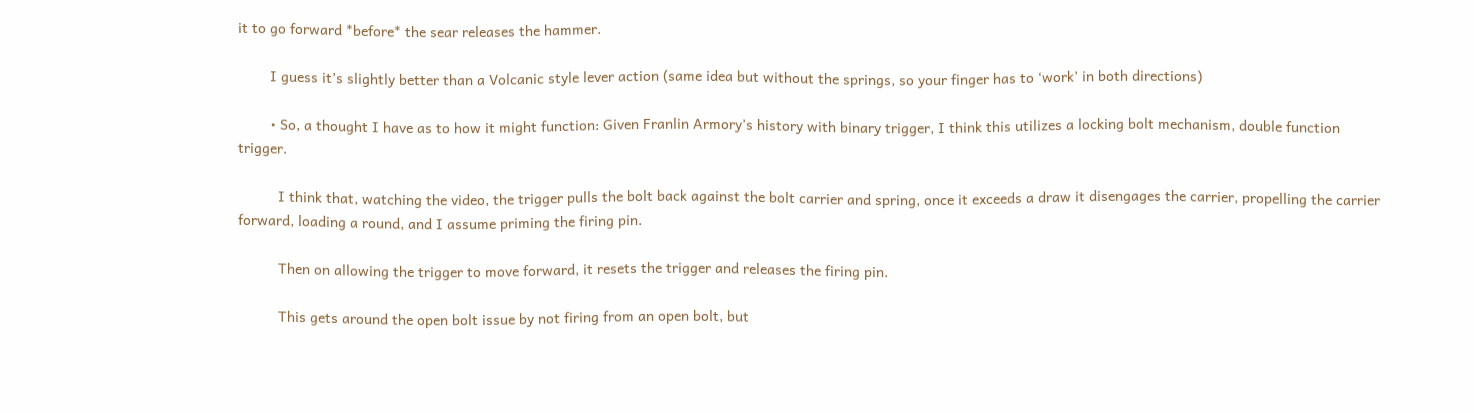it to go forward *before* the sear releases the hammer.

        I guess it’s slightly better than a Volcanic style lever action (same idea but without the springs, so your finger has to ‘work’ in both directions)

        • So, a thought I have as to how it might function: Given Franlin Armory’s history with binary trigger, I think this utilizes a locking bolt mechanism, double function trigger.

          I think that, watching the video, the trigger pulls the bolt back against the bolt carrier and spring, once it exceeds a draw it disengages the carrier, propelling the carrier forward, loading a round, and I assume priming the firing pin.

          Then on allowing the trigger to move forward, it resets the trigger and releases the firing pin.

          This gets around the open bolt issue by not firing from an open bolt, but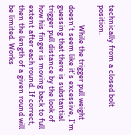technically from a closed bolt position.

          While the trigger pull weight doesn’t seem like it’s excessive, I’m guessing that there is substantial trigger pull distance by the look of how his finger is moving back to full extent after each round. If correct, then the length of a given round will be limited. Works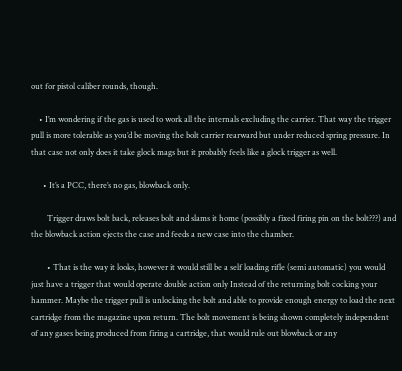out for pistol caliber rounds, though.

    • I’m wondering if the gas is used to work all the internals excluding the carrier. That way the trigger pull is more tolerable as you’d be moving the bolt carrier rearward but under reduced spring pressure. In that case not only does it take glock mags but it probably feels like a glock trigger as well.

      • It’s a PCC, there’s no gas, blowback only.

        Trigger draws bolt back, releases bolt and slams it home (possibly a fixed firing pin on the bolt???) and the blowback action ejects the case and feeds a new case into the chamber.

        • That is the way it looks, however it would still be a self loading rifle (semi automatic) you would just have a trigger that would operate double action only Instead of the returning bolt cocking your hammer. Maybe the trigger pull is unlocking the bolt and able to provide enough energy to load the next cartridge from the magazine upon return. The bolt movement is being shown completely independent of any gases being produced from firing a cartridge, that would rule out blowback or any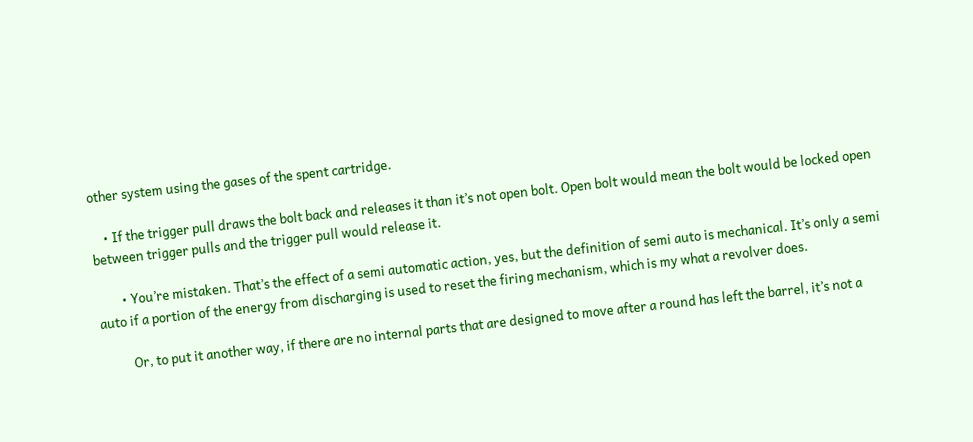other system using the gases of the spent cartridge.

    • If the trigger pull draws the bolt back and releases it than it’s not open bolt. Open bolt would mean the bolt would be locked open between trigger pulls and the trigger pull would release it.

        • You’re mistaken. That’s the effect of a semi automatic action, yes, but the definition of semi auto is mechanical. It’s only a semi auto if a portion of the energy from discharging is used to reset the firing mechanism, which is my what a revolver does.

          Or, to put it another way, if there are no internal parts that are designed to move after a round has left the barrel, it’s not a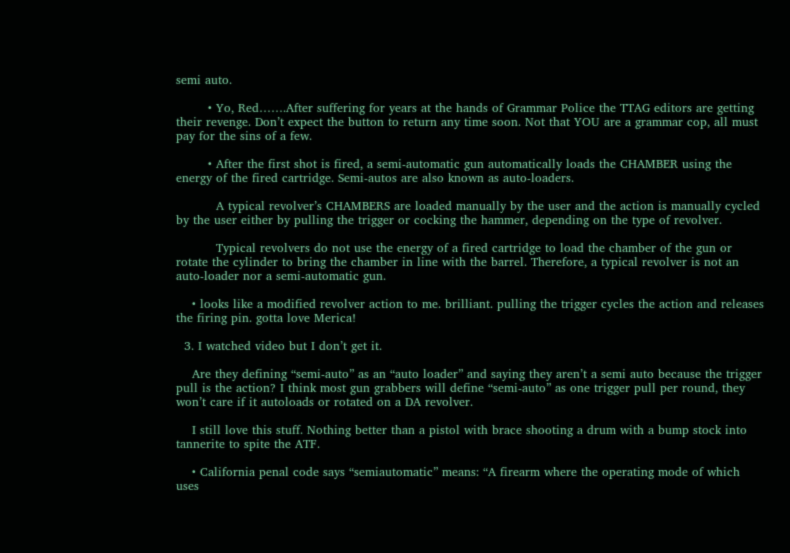semi auto.

        • Yo, Red…….After suffering for years at the hands of Grammar Police the TTAG editors are getting their revenge. Don’t expect the button to return any time soon. Not that YOU are a grammar cop, all must pay for the sins of a few.

        • After the first shot is fired, a semi-automatic gun automatically loads the CHAMBER using the energy of the fired cartridge. Semi-autos are also known as auto-loaders.

          A typical revolver’s CHAMBERS are loaded manually by the user and the action is manually cycled by the user either by pulling the trigger or cocking the hammer, depending on the type of revolver.

          Typical revolvers do not use the energy of a fired cartridge to load the chamber of the gun or rotate the cylinder to bring the chamber in line with the barrel. Therefore, a typical revolver is not an auto-loader nor a semi-automatic gun.

    • looks like a modified revolver action to me. brilliant. pulling the trigger cycles the action and releases the firing pin. gotta love Merica!

  3. I watched video but I don’t get it.

    Are they defining “semi-auto” as an “auto loader” and saying they aren’t a semi auto because the trigger pull is the action? I think most gun grabbers will define “semi-auto” as one trigger pull per round, they won’t care if it autoloads or rotated on a DA revolver.

    I still love this stuff. Nothing better than a pistol with brace shooting a drum with a bump stock into tannerite to spite the ATF.

    • California penal code says “semiautomatic” means: “A firearm where the operating mode of which uses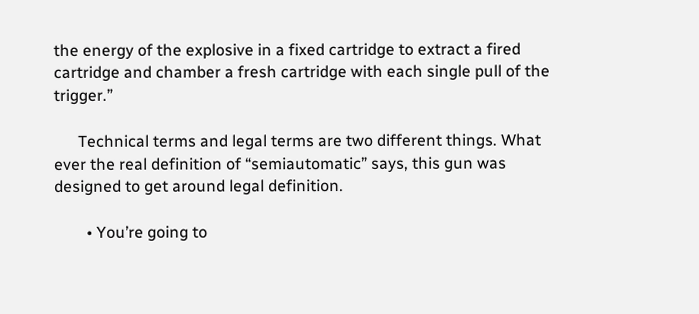the energy of the explosive in a fixed cartridge to extract a fired cartridge and chamber a fresh cartridge with each single pull of the trigger.”

      Technical terms and legal terms are two different things. What ever the real definition of “semiautomatic” says, this gun was designed to get around legal definition.

        • You’re going to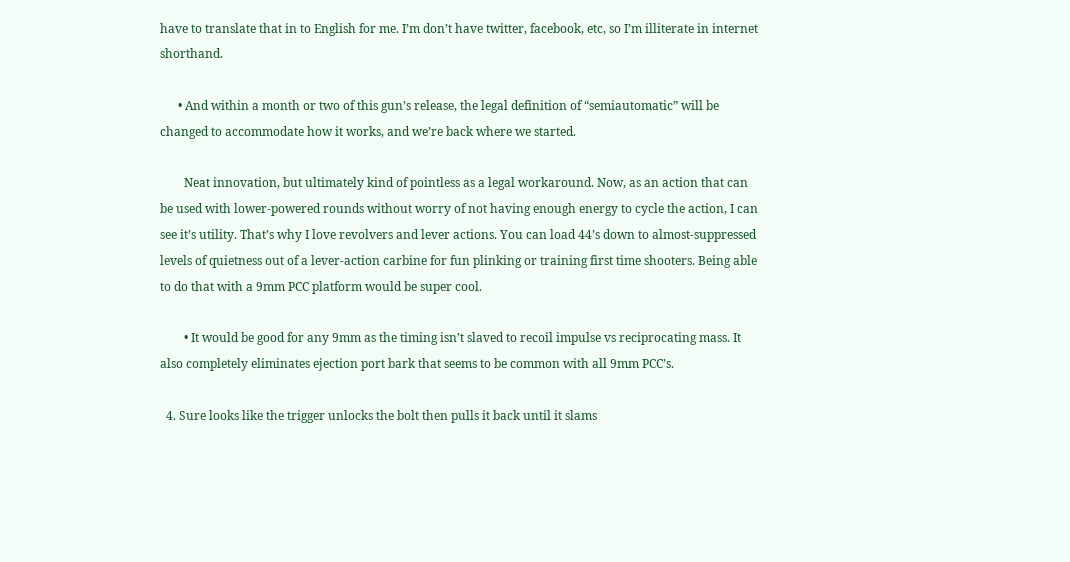have to translate that in to English for me. I’m don’t have twitter, facebook, etc, so I’m illiterate in internet shorthand.

      • And within a month or two of this gun’s release, the legal definition of “semiautomatic” will be changed to accommodate how it works, and we’re back where we started.

        Neat innovation, but ultimately kind of pointless as a legal workaround. Now, as an action that can be used with lower-powered rounds without worry of not having enough energy to cycle the action, I can see it’s utility. That’s why I love revolvers and lever actions. You can load 44’s down to almost-suppressed levels of quietness out of a lever-action carbine for fun plinking or training first time shooters. Being able to do that with a 9mm PCC platform would be super cool.

        • It would be good for any 9mm as the timing isn’t slaved to recoil impulse vs reciprocating mass. It also completely eliminates ejection port bark that seems to be common with all 9mm PCC’s.

  4. Sure looks like the trigger unlocks the bolt then pulls it back until it slams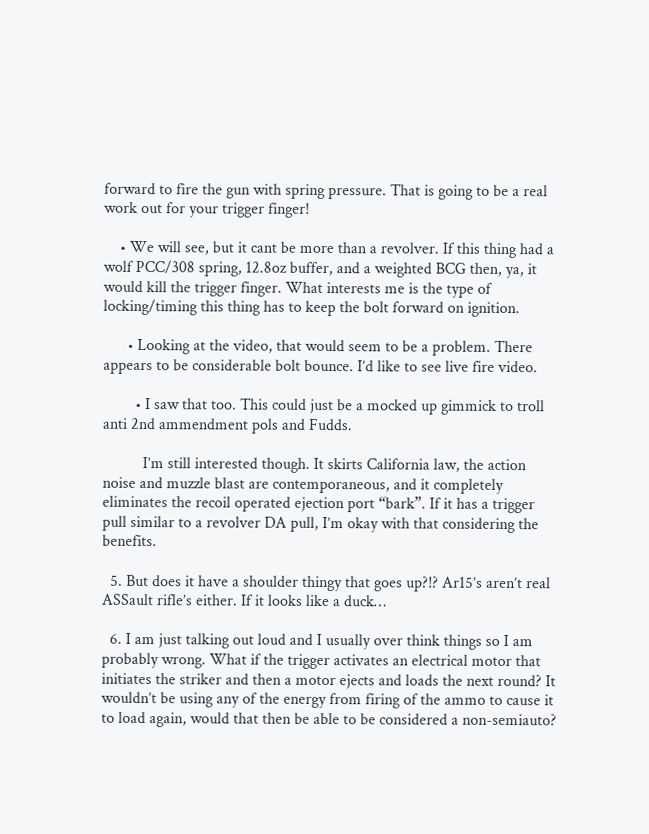forward to fire the gun with spring pressure. That is going to be a real work out for your trigger finger!

    • We will see, but it cant be more than a revolver. If this thing had a wolf PCC/308 spring, 12.8oz buffer, and a weighted BCG then, ya, it would kill the trigger finger. What interests me is the type of locking/timing this thing has to keep the bolt forward on ignition.

      • Looking at the video, that would seem to be a problem. There appears to be considerable bolt bounce. I’d like to see live fire video.

        • I saw that too. This could just be a mocked up gimmick to troll anti 2nd ammendment pols and Fudds.

          I’m still interested though. It skirts California law, the action noise and muzzle blast are contemporaneous, and it completely eliminates the recoil operated ejection port “bark”. If it has a trigger pull similar to a revolver DA pull, I’m okay with that considering the benefits.

  5. But does it have a shoulder thingy that goes up?!? Ar15’s aren’t real ASSault rifle’s either. If it looks like a duck…

  6. I am just talking out loud and I usually over think things so I am probably wrong. What if the trigger activates an electrical motor that initiates the striker and then a motor ejects and loads the next round? It wouldn’t be using any of the energy from firing of the ammo to cause it to load again, would that then be able to be considered a non-semiauto?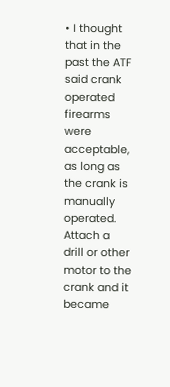• I thought that in the past the ATF said crank operated firearms were acceptable, as long as the crank is manually operated. Attach a drill or other motor to the crank and it became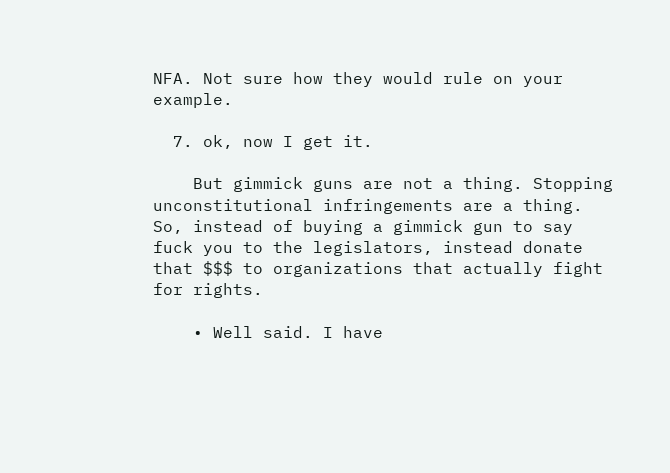NFA. Not sure how they would rule on your example.

  7. ok, now I get it.

    But gimmick guns are not a thing. Stopping unconstitutional infringements are a thing. So, instead of buying a gimmick gun to say fuck you to the legislators, instead donate that $$$ to organizations that actually fight for rights.

    • Well said. I have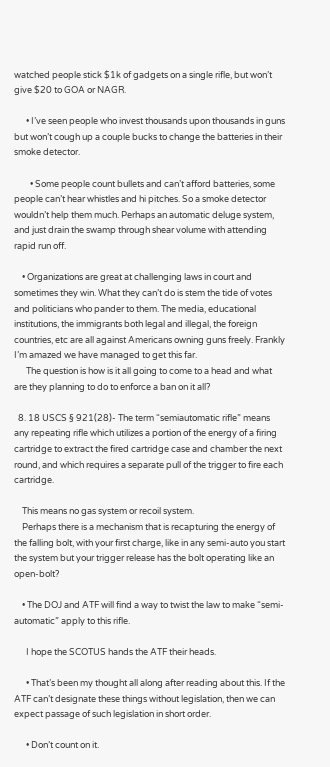watched people stick $1k of gadgets on a single rifle, but won’t give $20 to GOA or NAGR.

      • I’ve seen people who invest thousands upon thousands in guns but won’t cough up a couple bucks to change the batteries in their smoke detector.

        • Some people count bullets and can’t afford batteries, some people can’t hear whistles and hi pitches. So a smoke detector wouldn’t help them much. Perhaps an automatic deluge system, and just drain the swamp through shear volume with attending rapid run off.

    • Organizations are great at challenging laws in court and sometimes they win. What they can’t do is stem the tide of votes and politicians who pander to them. The media, educational institutions, the immigrants both legal and illegal, the foreign countries, etc are all against Americans owning guns freely. Frankly I’m amazed we have managed to get this far.
      The question is how is it all going to come to a head and what are they planning to do to enforce a ban on it all?

  8. 18 USCS § 921(28)- The term “semiautomatic rifle” means any repeating rifle which utilizes a portion of the energy of a firing cartridge to extract the fired cartridge case and chamber the next round, and which requires a separate pull of the trigger to fire each cartridge.

    This means no gas system or recoil system.
    Perhaps there is a mechanism that is recapturing the energy of the falling bolt, with your first charge, like in any semi-auto you start the system but your trigger release has the bolt operating like an open-bolt?

    • The DOJ and ATF will find a way to twist the law to make “semi-automatic” apply to this rifle.

      I hope the SCOTUS hands the ATF their heads.

      • That’s been my thought all along after reading about this. If the ATF can’t designate these things without legislation, then we can expect passage of such legislation in short order.

      • Don’t count on it.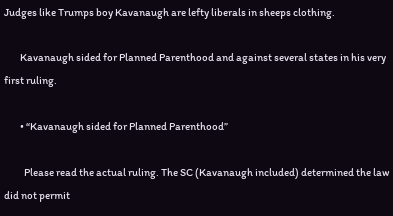Judges like Trumps boy Kavanaugh are lefty liberals in sheeps clothing.

        Kavanaugh sided for Planned Parenthood and against several states in his very first ruling.

        • “Kavanaugh sided for Planned Parenthood”

          Please read the actual ruling. The SC (Kavanaugh included) determined the law did not permit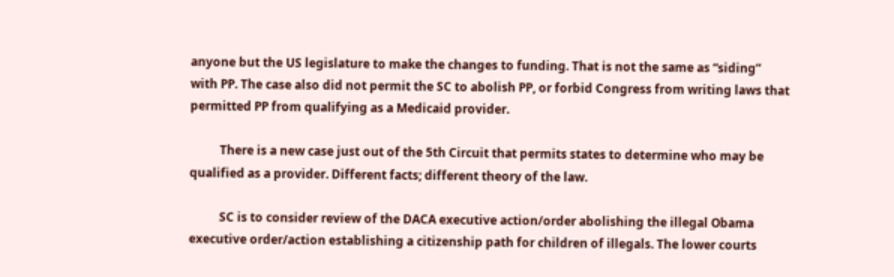anyone but the US legislature to make the changes to funding. That is not the same as “siding” with PP. The case also did not permit the SC to abolish PP, or forbid Congress from writing laws that permitted PP from qualifying as a Medicaid provider.

          There is a new case just out of the 5th Circuit that permits states to determine who may be qualified as a provider. Different facts; different theory of the law.

          SC is to consider review of the DACA executive action/order abolishing the illegal Obama executive order/action establishing a citizenship path for children of illegals. The lower courts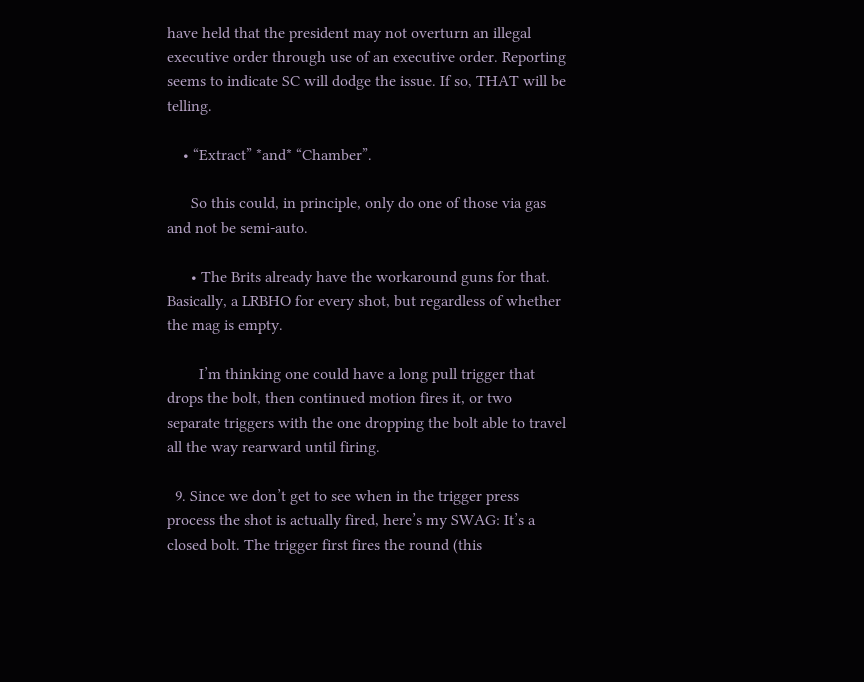have held that the president may not overturn an illegal executive order through use of an executive order. Reporting seems to indicate SC will dodge the issue. If so, THAT will be telling.

    • “Extract” *and* “Chamber”.

      So this could, in principle, only do one of those via gas and not be semi-auto.

      • The Brits already have the workaround guns for that. Basically, a LRBHO for every shot, but regardless of whether the mag is empty.

        I’m thinking one could have a long pull trigger that drops the bolt, then continued motion fires it, or two separate triggers with the one dropping the bolt able to travel all the way rearward until firing.

  9. Since we don’t get to see when in the trigger press process the shot is actually fired, here’s my SWAG: It’s a closed bolt. The trigger first fires the round (this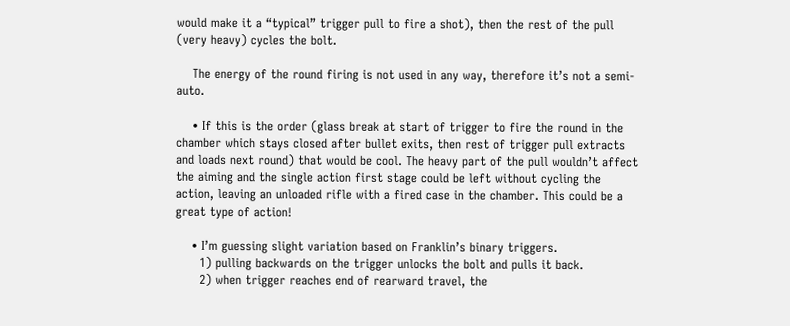would make it a “typical” trigger pull to fire a shot), then the rest of the pull (very heavy) cycles the bolt.

    The energy of the round firing is not used in any way, therefore it’s not a semi-auto.

    • If this is the order (glass break at start of trigger to fire the round in the chamber which stays closed after bullet exits, then rest of trigger pull extracts and loads next round) that would be cool. The heavy part of the pull wouldn’t affect the aiming and the single action first stage could be left without cycling the action, leaving an unloaded rifle with a fired case in the chamber. This could be a great type of action!

    • I’m guessing slight variation based on Franklin’s binary triggers.
      1) pulling backwards on the trigger unlocks the bolt and pulls it back.
      2) when trigger reaches end of rearward travel, the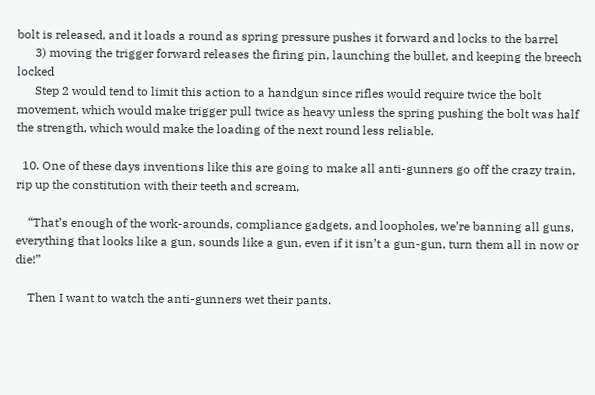bolt is released, and it loads a round as spring pressure pushes it forward and locks to the barrel
      3) moving the trigger forward releases the firing pin, launching the bullet, and keeping the breech locked
      Step 2 would tend to limit this action to a handgun since rifles would require twice the bolt movement, which would make trigger pull twice as heavy unless the spring pushing the bolt was half the strength, which would make the loading of the next round less reliable.

  10. One of these days inventions like this are going to make all anti-gunners go off the crazy train, rip up the constitution with their teeth and scream,

    “That’s enough of the work-arounds, compliance gadgets, and loopholes, we’re banning all guns, everything that looks like a gun, sounds like a gun, even if it isn’t a gun-gun, turn them all in now or die!”

    Then I want to watch the anti-gunners wet their pants.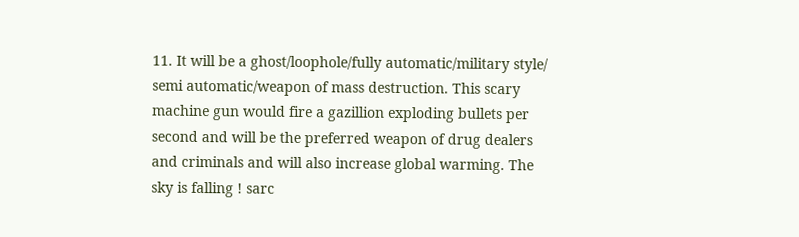11. It will be a ghost/loophole/fully automatic/military style/ semi automatic/weapon of mass destruction. This scary machine gun would fire a gazillion exploding bullets per second and will be the preferred weapon of drug dealers and criminals and will also increase global warming. The sky is falling ! sarc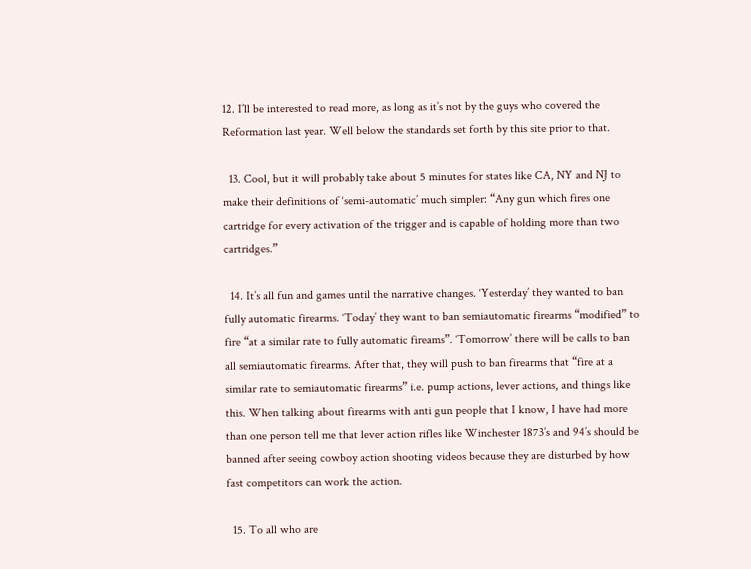12. I’ll be interested to read more, as long as it’s not by the guys who covered the Reformation last year. Well below the standards set forth by this site prior to that.

  13. Cool, but it will probably take about 5 minutes for states like CA, NY and NJ to make their definitions of ‘semi-automatic’ much simpler: “Any gun which fires one cartridge for every activation of the trigger and is capable of holding more than two cartridges.”

  14. It’s all fun and games until the narrative changes. ‘Yesterday’ they wanted to ban fully automatic firearms. ‘Today’ they want to ban semiautomatic firearms “modified” to fire “at a similar rate to fully automatic fireams”. ‘Tomorrow’ there will be calls to ban all semiautomatic firearms. After that, they will push to ban firearms that “fire at a similar rate to semiautomatic firearms” i.e. pump actions, lever actions, and things like this. When talking about firearms with anti gun people that I know, I have had more than one person tell me that lever action rifles like Winchester 1873’s and 94’s should be banned after seeing cowboy action shooting videos because they are disturbed by how fast competitors can work the action.

  15. To all who are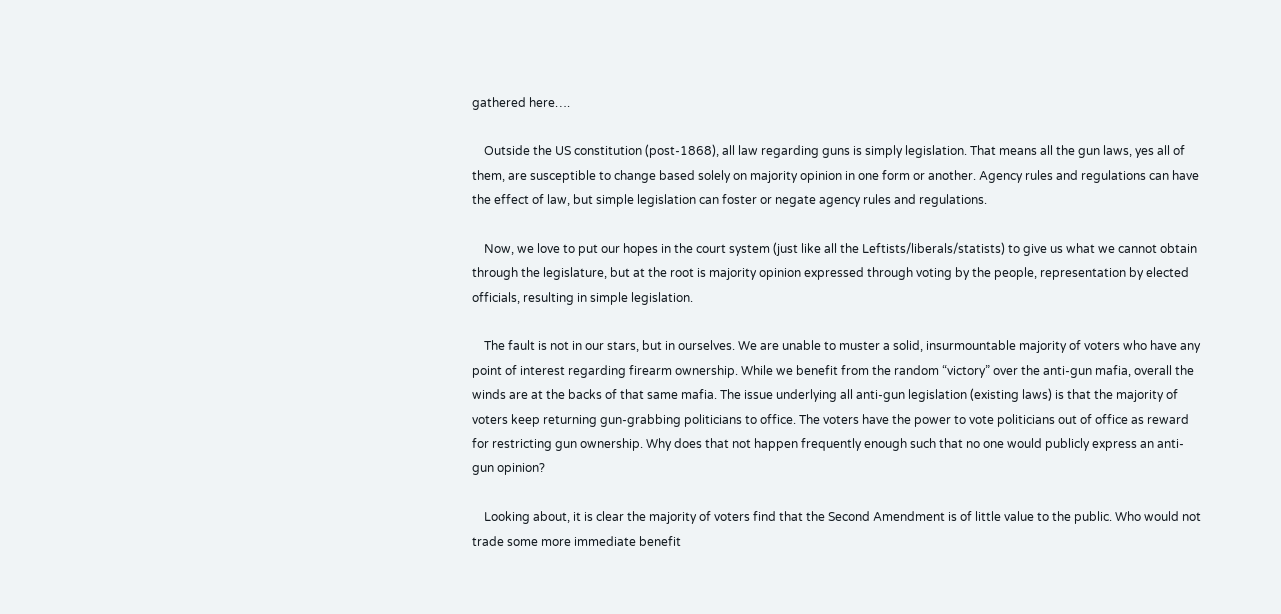gathered here….

    Outside the US constitution (post-1868), all law regarding guns is simply legislation. That means all the gun laws, yes all of them, are susceptible to change based solely on majority opinion in one form or another. Agency rules and regulations can have the effect of law, but simple legislation can foster or negate agency rules and regulations.

    Now, we love to put our hopes in the court system (just like all the Leftists/liberals/statists) to give us what we cannot obtain through the legislature, but at the root is majority opinion expressed through voting by the people, representation by elected officials, resulting in simple legislation.

    The fault is not in our stars, but in ourselves. We are unable to muster a solid, insurmountable majority of voters who have any point of interest regarding firearm ownership. While we benefit from the random “victory” over the anti-gun mafia, overall the winds are at the backs of that same mafia. The issue underlying all anti-gun legislation (existing laws) is that the majority of voters keep returning gun-grabbing politicians to office. The voters have the power to vote politicians out of office as reward for restricting gun ownership. Why does that not happen frequently enough such that no one would publicly express an anti-gun opinion?

    Looking about, it is clear the majority of voters find that the Second Amendment is of little value to the public. Who would not trade some more immediate benefit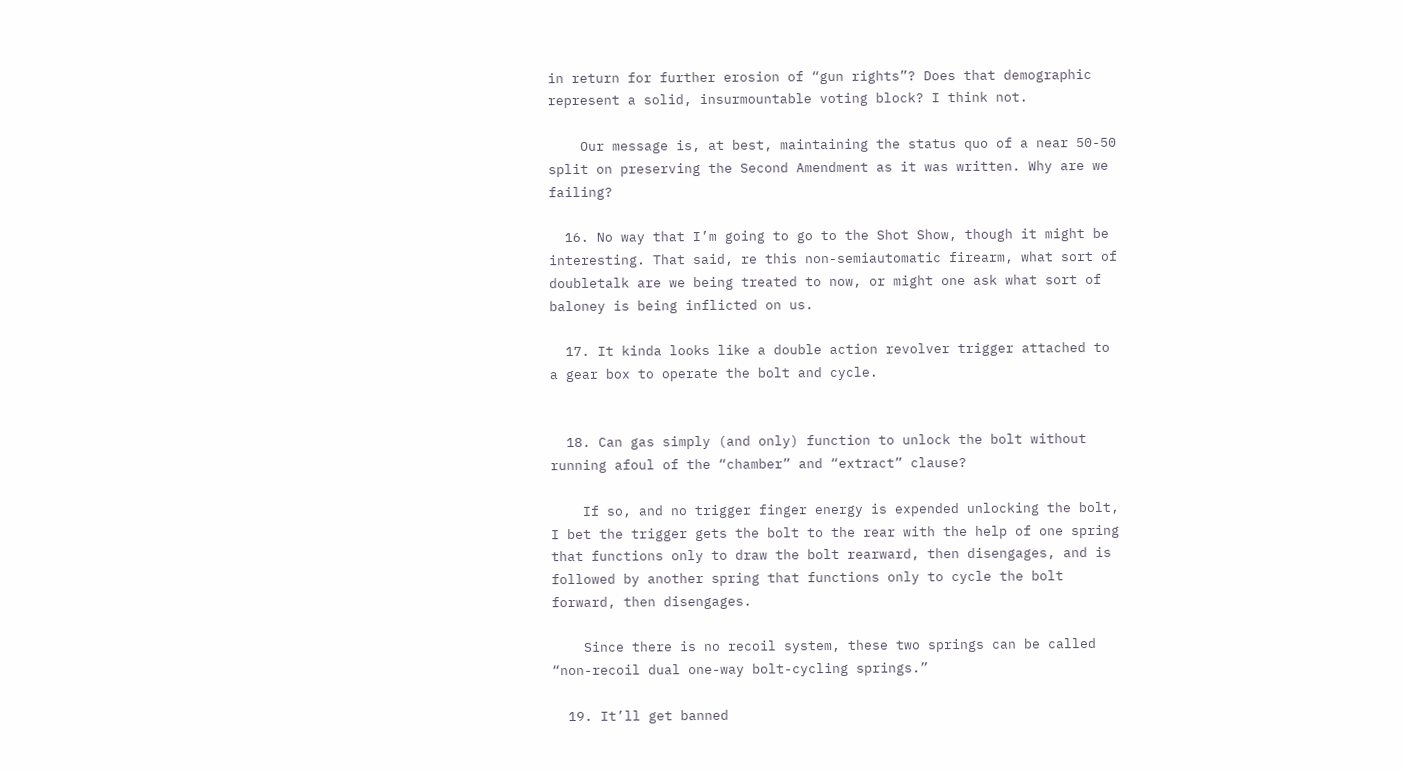in return for further erosion of “gun rights”? Does that demographic represent a solid, insurmountable voting block? I think not.

    Our message is, at best, maintaining the status quo of a near 50-50 split on preserving the Second Amendment as it was written. Why are we failing?

  16. No way that I’m going to go to the Shot Show, though it might be interesting. That said, re this non-semiautomatic firearm, what sort of doubletalk are we being treated to now, or might one ask what sort of baloney is being inflicted on us.

  17. It kinda looks like a double action revolver trigger attached to a gear box to operate the bolt and cycle.


  18. Can gas simply (and only) function to unlock the bolt without running afoul of the “chamber” and “extract” clause?

    If so, and no trigger finger energy is expended unlocking the bolt, I bet the trigger gets the bolt to the rear with the help of one spring that functions only to draw the bolt rearward, then disengages, and is followed by another spring that functions only to cycle the bolt forward, then disengages.

    Since there is no recoil system, these two springs can be called “non-recoil dual one-way bolt-cycling springs.”

  19. It’ll get banned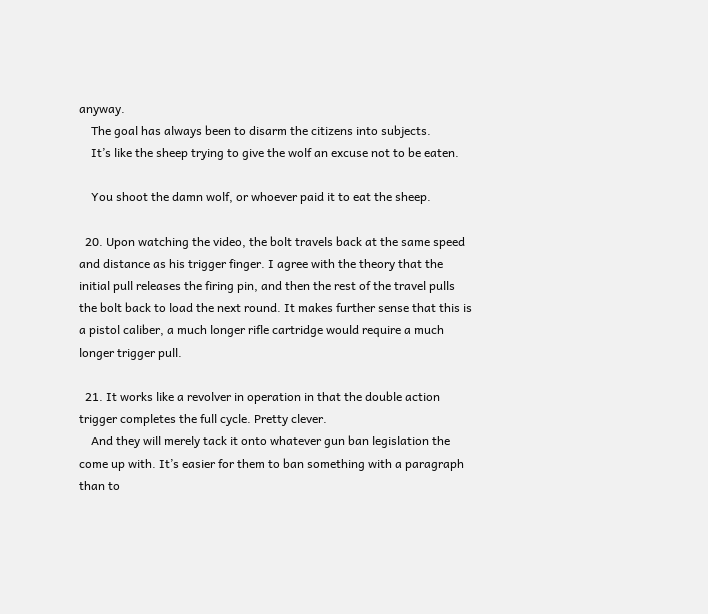anyway.
    The goal has always been to disarm the citizens into subjects.
    It’s like the sheep trying to give the wolf an excuse not to be eaten.

    You shoot the damn wolf, or whoever paid it to eat the sheep.

  20. Upon watching the video, the bolt travels back at the same speed and distance as his trigger finger. I agree with the theory that the initial pull releases the firing pin, and then the rest of the travel pulls the bolt back to load the next round. It makes further sense that this is a pistol caliber, a much longer rifle cartridge would require a much longer trigger pull.

  21. It works like a revolver in operation in that the double action trigger completes the full cycle. Pretty clever.
    And they will merely tack it onto whatever gun ban legislation the come up with. It’s easier for them to ban something with a paragraph than to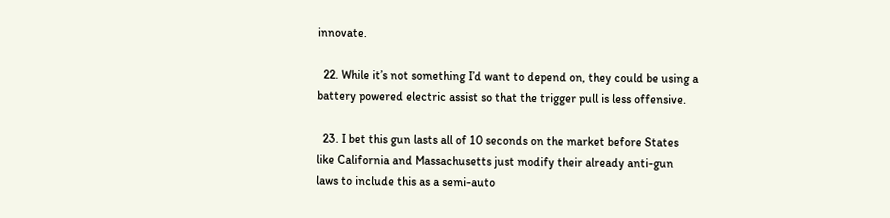innovate.

  22. While it’s not something I’d want to depend on, they could be using a battery powered electric assist so that the trigger pull is less offensive.

  23. I bet this gun lasts all of 10 seconds on the market before States like California and Massachusetts just modify their already anti-gun laws to include this as a semi-auto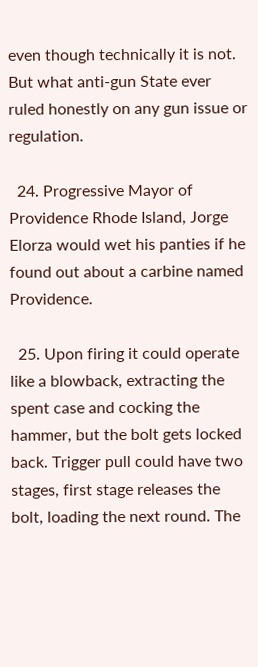even though technically it is not. But what anti-gun State ever ruled honestly on any gun issue or regulation.

  24. Progressive Mayor of Providence Rhode Island, Jorge Elorza would wet his panties if he found out about a carbine named Providence.

  25. Upon firing it could operate like a blowback, extracting the spent case and cocking the hammer, but the bolt gets locked back. Trigger pull could have two stages, first stage releases the bolt, loading the next round. The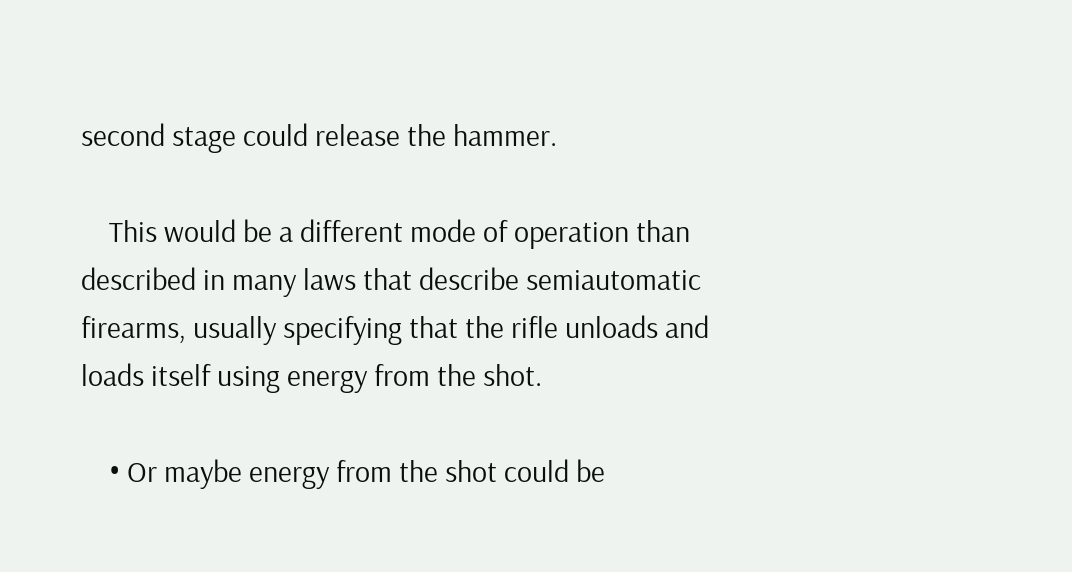second stage could release the hammer.

    This would be a different mode of operation than described in many laws that describe semiautomatic firearms, usually specifying that the rifle unloads and loads itself using energy from the shot.

    • Or maybe energy from the shot could be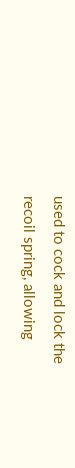used to cock and lock the recoil spring, allowing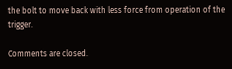the bolt to move back with less force from operation of the trigger.

Comments are closed.